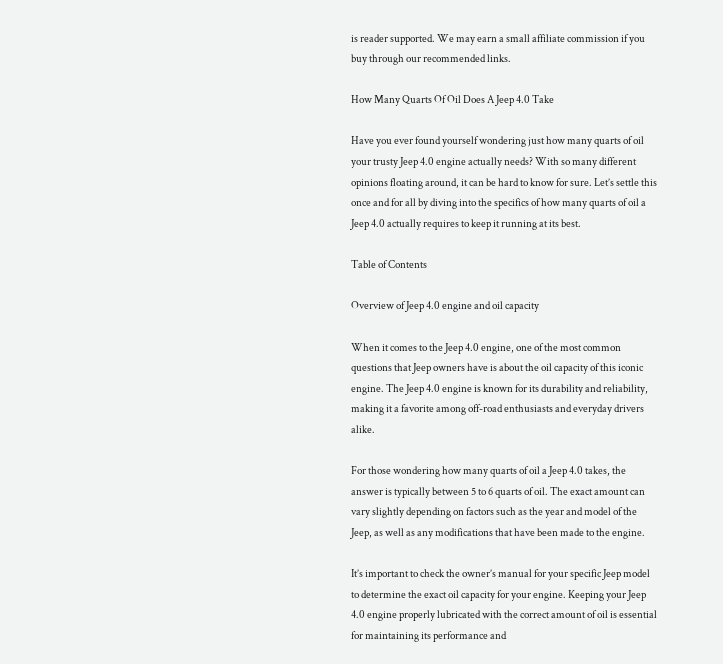is reader supported. We may earn a small affiliate commission if you buy through our recommended links.

How Many Quarts Of Oil Does A Jeep 4.0 Take

Have you ever found yourself wondering just how many quarts of oil your trusty Jeep 4.0 engine actually needs? With so many different opinions floating around, it can be hard to know for sure. Let’s settle this once and for all by diving into the specifics of how many quarts of oil a Jeep 4.0 actually requires to keep it running at its best.

Table of Contents

Overview of Jeep 4.0 engine and oil capacity

When it comes to the Jeep 4.0 engine, one of the most common questions that Jeep owners have is about the oil capacity of this iconic engine. The Jeep 4.0 engine is known for its durability and reliability, making it a favorite among off-road enthusiasts and everyday drivers alike.

For those wondering how many quarts of oil a Jeep 4.0 takes, the answer is typically between 5 to 6 quarts of oil. The exact amount can vary slightly depending on factors such as the year and model of the Jeep, as well as any modifications that have been made to the engine.

It’s important to check the owner’s manual for your specific Jeep model to determine the exact oil capacity for your engine. Keeping your Jeep 4.0 engine properly lubricated with the correct amount of oil is essential for maintaining its performance and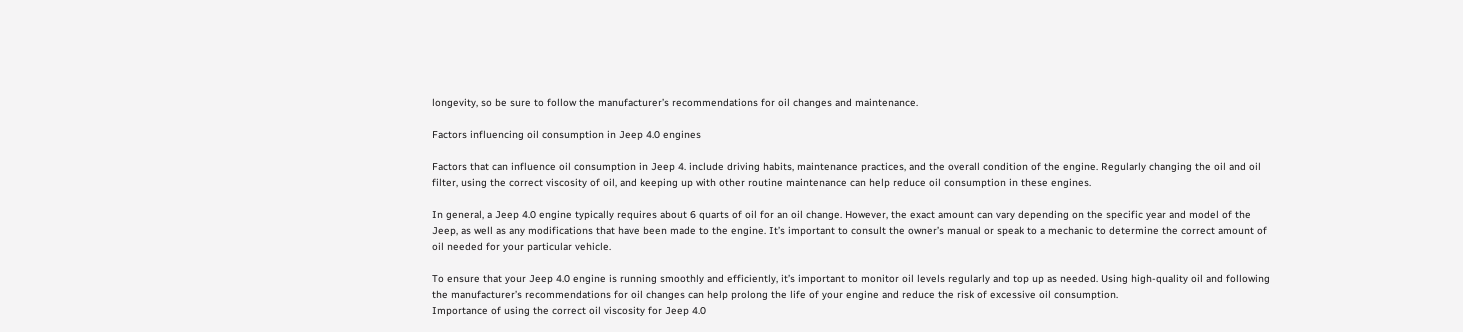longevity, so be sure to follow the manufacturer’s recommendations for oil changes and maintenance.

Factors influencing oil consumption in Jeep 4.0 engines

Factors that can influence oil consumption in Jeep 4. include driving habits, maintenance practices, and the overall condition of the engine. Regularly changing the oil and oil filter, using the correct viscosity of oil, and keeping up with other routine maintenance can help reduce oil consumption in these engines.

In general, a Jeep 4.0 engine typically requires about 6 quarts of oil for an oil change. However, the exact amount can vary depending on the specific year and model of the Jeep, as well as any modifications that have been made to the engine. It’s important to consult the owner’s manual or speak to a mechanic to determine the correct amount of oil needed for your particular vehicle.

To ensure that your Jeep 4.0 engine is running smoothly and efficiently, it’s important to monitor oil levels regularly and top up as needed. Using high-quality oil and following the manufacturer’s recommendations for oil changes can help prolong the life of your engine and reduce the risk of excessive oil consumption.
Importance of using the correct oil viscosity for Jeep 4.0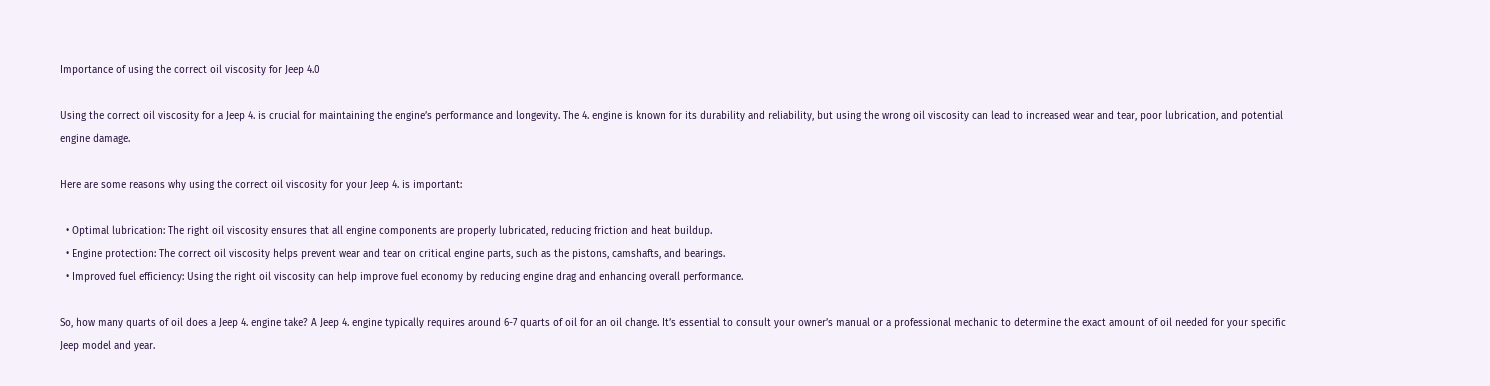Importance of using the correct oil viscosity for Jeep 4.0

Using the correct oil viscosity for a Jeep 4. is crucial for maintaining the engine’s performance and longevity. The 4. engine is known for its durability and reliability, but using the wrong oil viscosity can lead to increased wear and tear, poor lubrication, and potential engine damage.

Here are some reasons why using the correct oil viscosity for your Jeep 4. is important:

  • Optimal lubrication: The right oil viscosity ensures that all engine components are properly lubricated, reducing friction and heat buildup.
  • Engine protection: The correct oil viscosity helps prevent wear and tear on critical engine parts, such as the pistons, camshafts, and bearings.
  • Improved fuel efficiency: Using the right oil viscosity can help improve fuel economy by reducing engine drag and enhancing overall performance.

So, how many quarts of oil does a Jeep 4. engine take? A Jeep 4. engine typically requires around 6-7 quarts of oil for an oil change. It’s essential to consult your owner’s manual or a professional mechanic to determine the exact amount of oil needed for your specific Jeep model and year.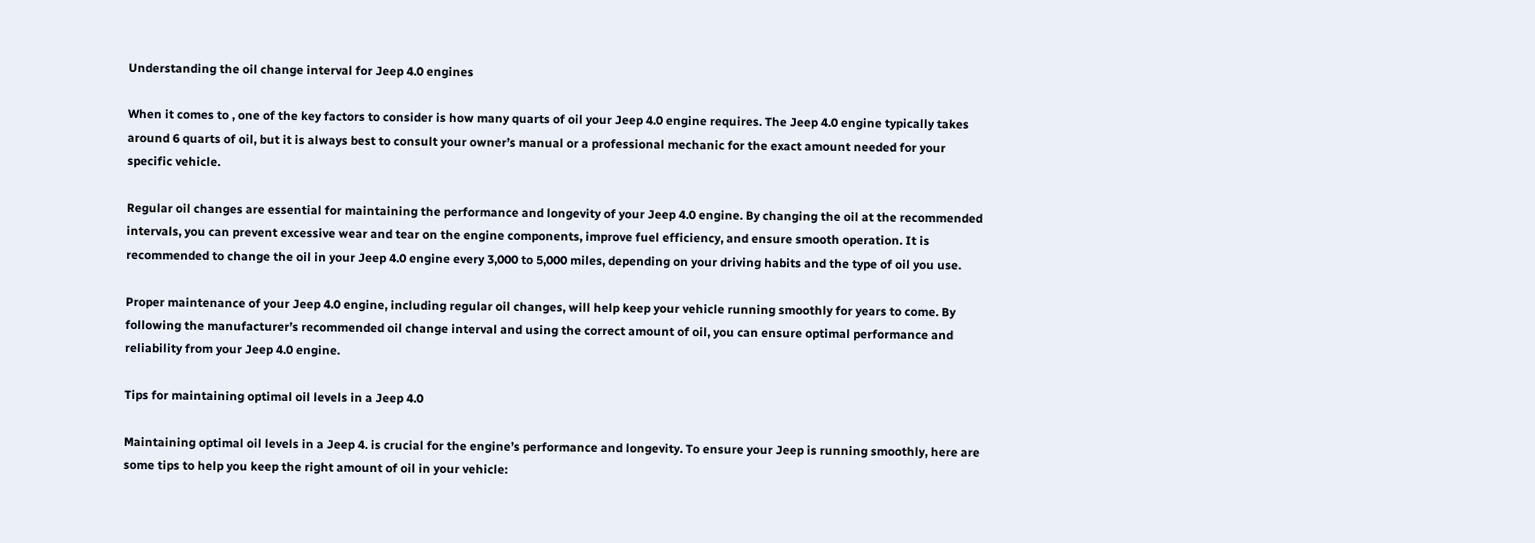Understanding the oil change interval for Jeep 4.0 engines

When it comes to , one of the key factors to consider is how many quarts of oil your Jeep 4.0 engine requires. The Jeep 4.0 engine typically takes around 6 quarts of oil, but it is always best to consult your owner’s manual or a professional mechanic for the exact amount needed for your specific vehicle.

Regular oil changes are essential for maintaining the performance and longevity of your Jeep 4.0 engine. By changing the oil at the recommended intervals, you can prevent excessive wear and tear on the engine components, improve fuel efficiency, and ensure smooth operation. It is recommended to change the oil in your Jeep 4.0 engine every 3,000 to 5,000 miles, depending on your driving habits and the type of oil you use.

Proper maintenance of your Jeep 4.0 engine, including regular oil changes, will help keep your vehicle running smoothly for years to come. By following the manufacturer’s recommended oil change interval and using the correct amount of oil, you can ensure optimal performance and reliability from your Jeep 4.0 engine.

Tips for maintaining optimal oil levels in a Jeep 4.0

Maintaining optimal oil levels in a Jeep 4. is crucial for the engine’s performance and longevity. To ensure your Jeep is running smoothly, here are some tips to help you keep the right amount of oil in your vehicle: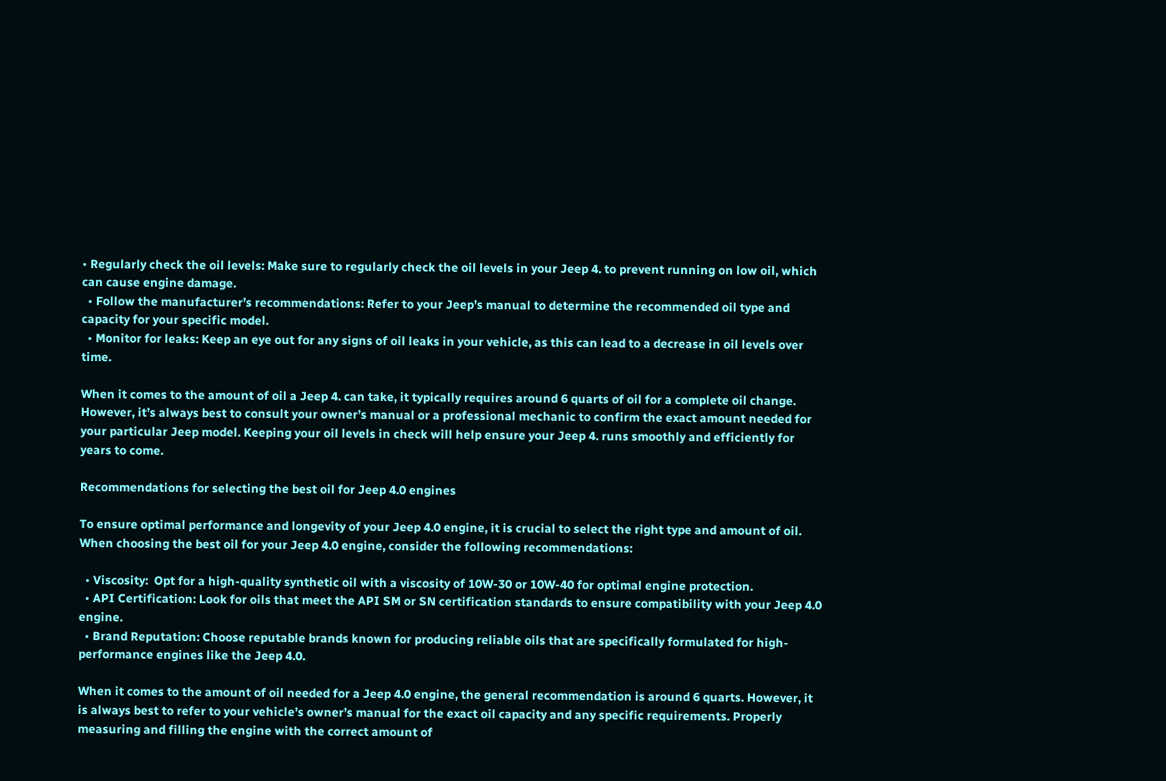• Regularly check the oil levels: Make sure to regularly check the oil levels in your Jeep 4. to prevent running on low oil, which can cause engine damage.
  • Follow the manufacturer’s recommendations: Refer to your Jeep’s manual to determine the recommended oil type and capacity for your specific model.
  • Monitor for leaks: Keep an eye out for any signs of oil leaks in your vehicle, as this can lead to a decrease in oil levels over time.

When it comes to the amount of oil a Jeep 4. can take, it typically requires around 6 quarts of oil for a complete oil change. However, it’s always best to consult your owner’s manual or a professional mechanic to confirm the exact amount needed for your particular Jeep model. Keeping your oil levels in check will help ensure your Jeep 4. runs smoothly and efficiently for years to come.

Recommendations for selecting the best oil for Jeep 4.0 engines

To ensure optimal performance and longevity of your Jeep 4.0 engine, it is crucial to select the right type and amount of oil. When choosing the best oil for your Jeep 4.0 engine, consider the following recommendations:

  • Viscosity:  Opt for a high-quality synthetic oil with a viscosity of 10W-30 or 10W-40 for optimal engine protection.
  • API Certification: Look for oils that meet the API SM or SN certification standards to ensure compatibility with your Jeep 4.0 engine.
  • Brand Reputation: Choose reputable brands known for producing reliable oils that are specifically formulated for high-performance engines like the Jeep 4.0.

When it comes to the amount of oil needed for a Jeep 4.0 engine, the general recommendation is around 6 quarts. However, it is always best to refer to your vehicle’s owner’s manual for the exact oil capacity and any specific requirements. Properly measuring and filling the engine with the correct amount of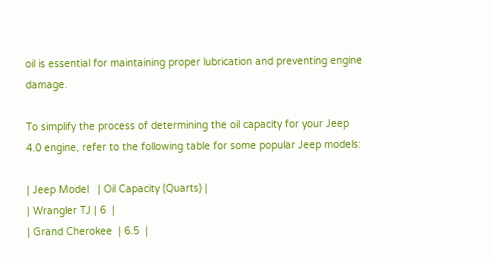oil is essential for maintaining proper lubrication and preventing engine damage.

To simplify the process of determining the oil capacity for your Jeep 4.0 engine, refer to the following table for some popular Jeep models:

| Jeep Model   | Oil Capacity (Quarts) |
| Wrangler TJ | 6  |
| Grand Cherokee  | 6.5  |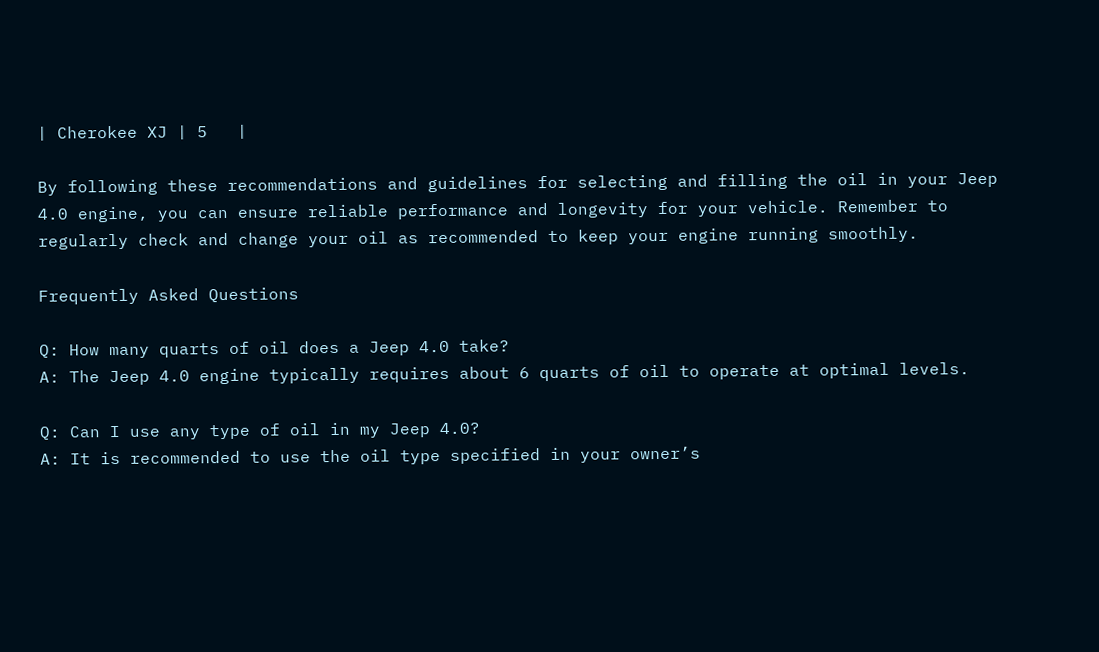| Cherokee XJ | 5   |

By following these recommendations and guidelines for selecting and filling the oil in your Jeep 4.0 engine, you can ensure reliable performance and longevity for your vehicle. Remember to regularly check and change your oil as recommended to keep your engine running smoothly.

Frequently Asked Questions

Q: How many quarts of oil does a Jeep 4.0 take?
A: The Jeep 4.0 engine typically requires about 6 quarts of oil to operate at optimal levels.

Q: Can I use any type of oil in my Jeep 4.0?
A: It is recommended to use the oil type specified in your owner’s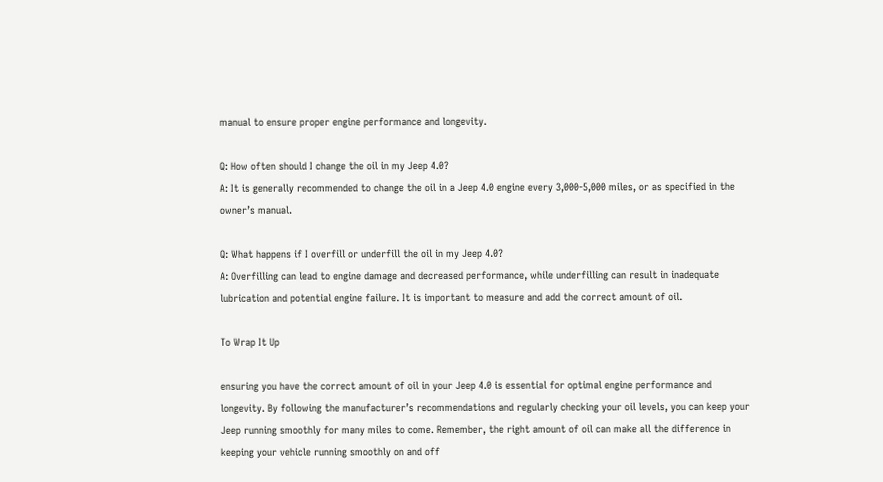manual to ensure proper engine performance and longevity.

Q: How often should I change the oil in my Jeep 4.0?
A: It is generally recommended to change the oil in a Jeep 4.0 engine every 3,000-5,000 miles, or as specified in the owner’s manual.

Q: What happens if I overfill or underfill the oil in my Jeep 4.0?
A: Overfilling can lead to engine damage and decreased performance, while underfilling can result in inadequate lubrication and potential engine failure. It is important to measure and add the correct amount of oil.

To Wrap It Up

ensuring you have the correct amount of oil in your Jeep 4.0 is essential for optimal engine performance and longevity. By following the manufacturer’s recommendations and regularly checking your oil levels, you can keep your Jeep running smoothly for many miles to come. Remember, the right amount of oil can make all the difference in keeping your vehicle running smoothly on and off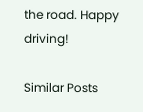the road. Happy driving!

Similar Posts